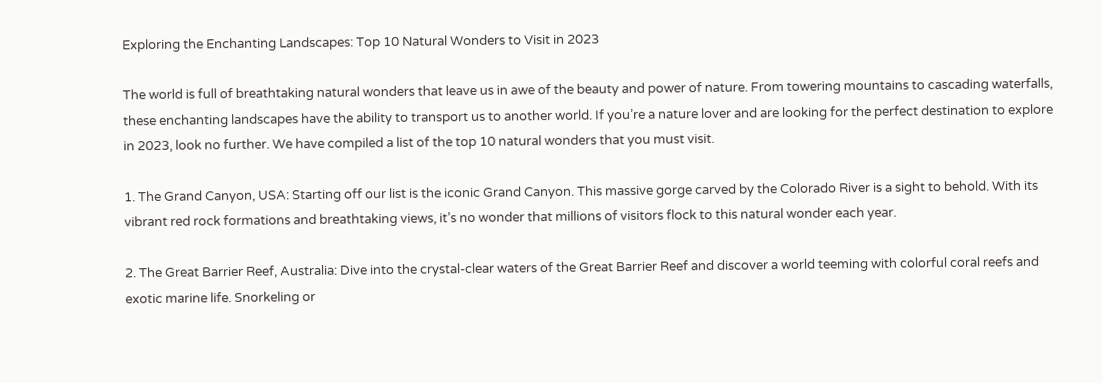Exploring the Enchanting Landscapes: Top 10 Natural Wonders to Visit in 2023

The world is full of breathtaking natural wonders that leave us in awe of the beauty and power of nature. From towering mountains to cascading waterfalls, these enchanting landscapes have the ability to transport us to another world. If you’re a nature lover and are looking for the perfect destination to explore in 2023, look no further. We have compiled a list of the top 10 natural wonders that you must visit.

1. The Grand Canyon, USA: Starting off our list is the iconic Grand Canyon. This massive gorge carved by the Colorado River is a sight to behold. With its vibrant red rock formations and breathtaking views, it’s no wonder that millions of visitors flock to this natural wonder each year.

2. The Great Barrier Reef, Australia: Dive into the crystal-clear waters of the Great Barrier Reef and discover a world teeming with colorful coral reefs and exotic marine life. Snorkeling or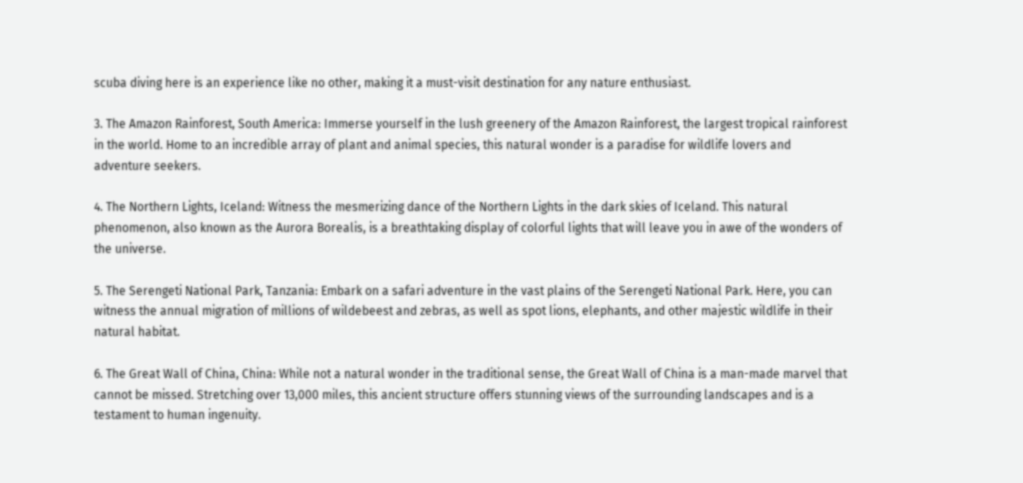scuba diving here is an experience like no other, making it a must-visit destination for any nature enthusiast.

3. The Amazon Rainforest, South America: Immerse yourself in the lush greenery of the Amazon Rainforest, the largest tropical rainforest in the world. Home to an incredible array of plant and animal species, this natural wonder is a paradise for wildlife lovers and adventure seekers.

4. The Northern Lights, Iceland: Witness the mesmerizing dance of the Northern Lights in the dark skies of Iceland. This natural phenomenon, also known as the Aurora Borealis, is a breathtaking display of colorful lights that will leave you in awe of the wonders of the universe.

5. The Serengeti National Park, Tanzania: Embark on a safari adventure in the vast plains of the Serengeti National Park. Here, you can witness the annual migration of millions of wildebeest and zebras, as well as spot lions, elephants, and other majestic wildlife in their natural habitat.

6. The Great Wall of China, China: While not a natural wonder in the traditional sense, the Great Wall of China is a man-made marvel that cannot be missed. Stretching over 13,000 miles, this ancient structure offers stunning views of the surrounding landscapes and is a testament to human ingenuity.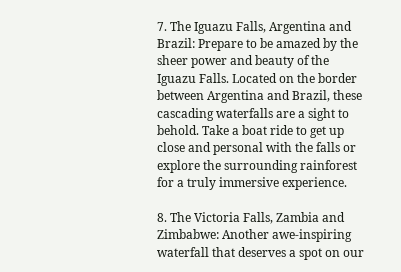7. The Iguazu Falls, Argentina and Brazil: Prepare to be amazed by the sheer power and beauty of the Iguazu Falls. Located on the border between Argentina and Brazil, these cascading waterfalls are a sight to behold. Take a boat ride to get up close and personal with the falls or explore the surrounding rainforest for a truly immersive experience.

8. The Victoria Falls, Zambia and Zimbabwe: Another awe-inspiring waterfall that deserves a spot on our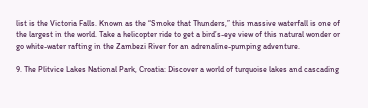list is the Victoria Falls. Known as the “Smoke that Thunders,” this massive waterfall is one of the largest in the world. Take a helicopter ride to get a bird’s-eye view of this natural wonder or go white-water rafting in the Zambezi River for an adrenaline-pumping adventure.

9. The Plitvice Lakes National Park, Croatia: Discover a world of turquoise lakes and cascading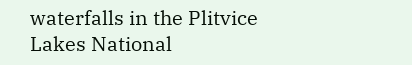waterfalls in the Plitvice Lakes National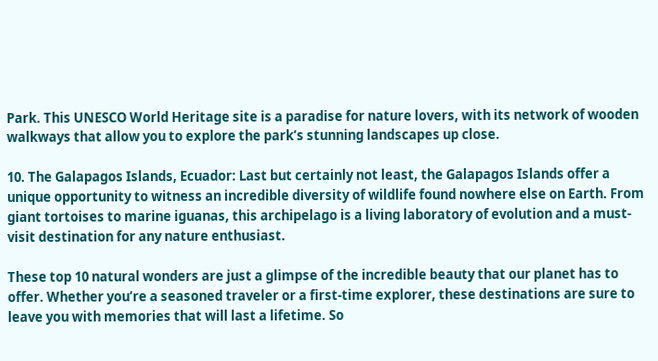Park. This UNESCO World Heritage site is a paradise for nature lovers, with its network of wooden walkways that allow you to explore the park’s stunning landscapes up close.

10. The Galapagos Islands, Ecuador: Last but certainly not least, the Galapagos Islands offer a unique opportunity to witness an incredible diversity of wildlife found nowhere else on Earth. From giant tortoises to marine iguanas, this archipelago is a living laboratory of evolution and a must-visit destination for any nature enthusiast.

These top 10 natural wonders are just a glimpse of the incredible beauty that our planet has to offer. Whether you’re a seasoned traveler or a first-time explorer, these destinations are sure to leave you with memories that will last a lifetime. So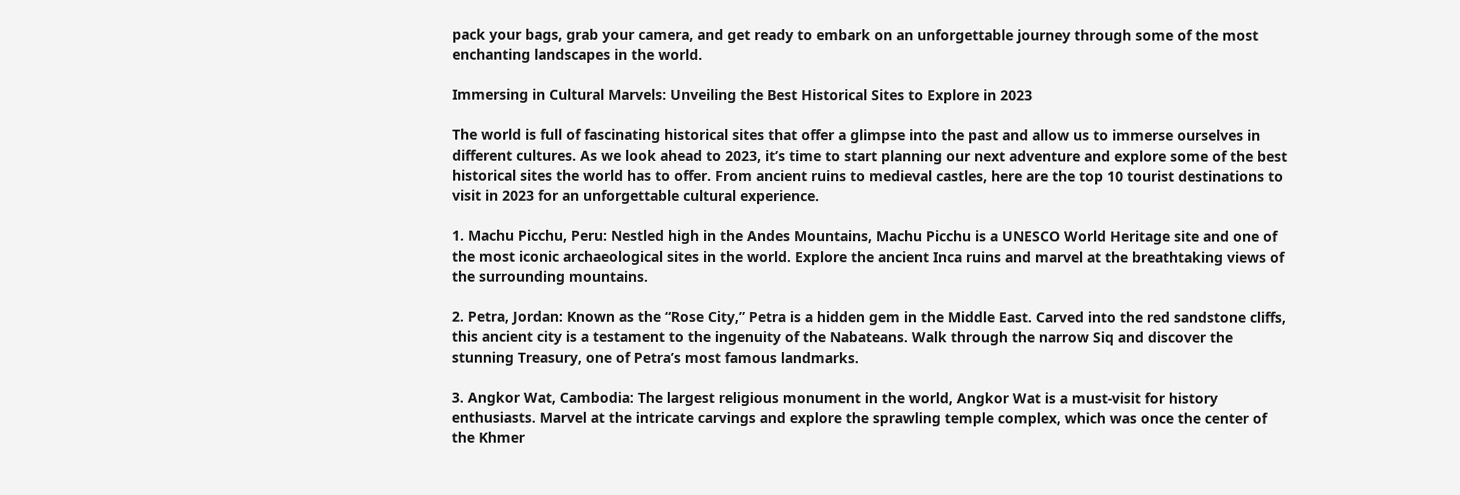pack your bags, grab your camera, and get ready to embark on an unforgettable journey through some of the most enchanting landscapes in the world.

Immersing in Cultural Marvels: Unveiling the Best Historical Sites to Explore in 2023

The world is full of fascinating historical sites that offer a glimpse into the past and allow us to immerse ourselves in different cultures. As we look ahead to 2023, it’s time to start planning our next adventure and explore some of the best historical sites the world has to offer. From ancient ruins to medieval castles, here are the top 10 tourist destinations to visit in 2023 for an unforgettable cultural experience.

1. Machu Picchu, Peru: Nestled high in the Andes Mountains, Machu Picchu is a UNESCO World Heritage site and one of the most iconic archaeological sites in the world. Explore the ancient Inca ruins and marvel at the breathtaking views of the surrounding mountains.

2. Petra, Jordan: Known as the “Rose City,” Petra is a hidden gem in the Middle East. Carved into the red sandstone cliffs, this ancient city is a testament to the ingenuity of the Nabateans. Walk through the narrow Siq and discover the stunning Treasury, one of Petra’s most famous landmarks.

3. Angkor Wat, Cambodia: The largest religious monument in the world, Angkor Wat is a must-visit for history enthusiasts. Marvel at the intricate carvings and explore the sprawling temple complex, which was once the center of the Khmer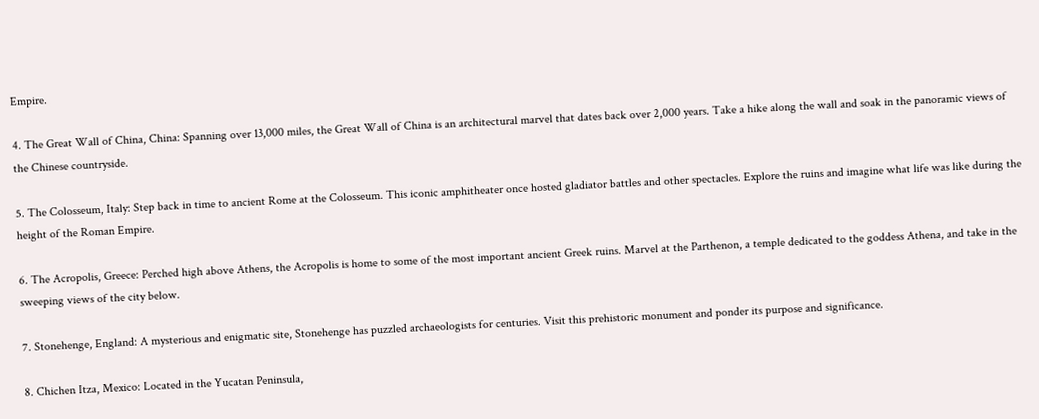Empire.

4. The Great Wall of China, China: Spanning over 13,000 miles, the Great Wall of China is an architectural marvel that dates back over 2,000 years. Take a hike along the wall and soak in the panoramic views of the Chinese countryside.

5. The Colosseum, Italy: Step back in time to ancient Rome at the Colosseum. This iconic amphitheater once hosted gladiator battles and other spectacles. Explore the ruins and imagine what life was like during the height of the Roman Empire.

6. The Acropolis, Greece: Perched high above Athens, the Acropolis is home to some of the most important ancient Greek ruins. Marvel at the Parthenon, a temple dedicated to the goddess Athena, and take in the sweeping views of the city below.

7. Stonehenge, England: A mysterious and enigmatic site, Stonehenge has puzzled archaeologists for centuries. Visit this prehistoric monument and ponder its purpose and significance.

8. Chichen Itza, Mexico: Located in the Yucatan Peninsula,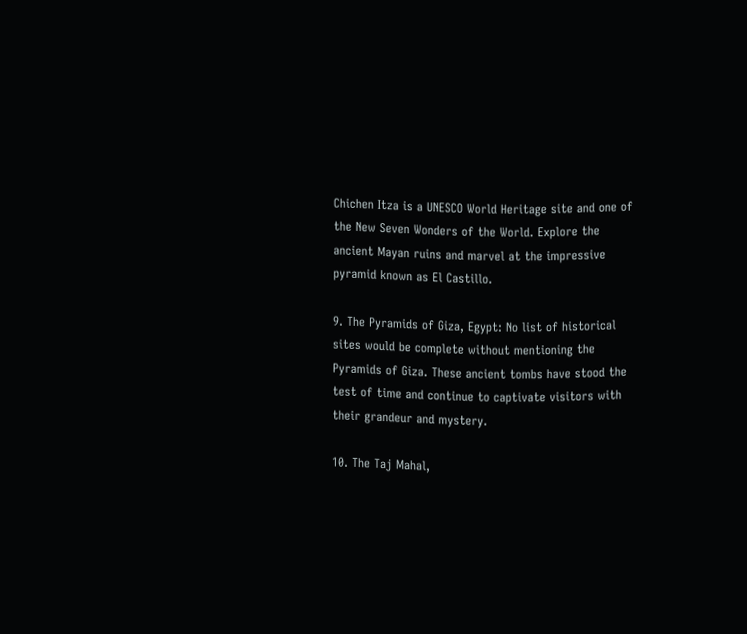Chichen Itza is a UNESCO World Heritage site and one of the New Seven Wonders of the World. Explore the ancient Mayan ruins and marvel at the impressive pyramid known as El Castillo.

9. The Pyramids of Giza, Egypt: No list of historical sites would be complete without mentioning the Pyramids of Giza. These ancient tombs have stood the test of time and continue to captivate visitors with their grandeur and mystery.

10. The Taj Mahal,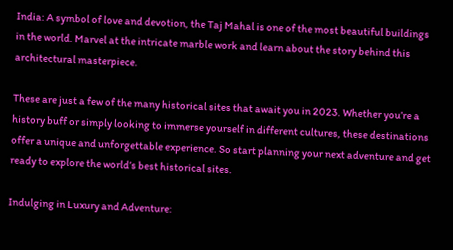India: A symbol of love and devotion, the Taj Mahal is one of the most beautiful buildings in the world. Marvel at the intricate marble work and learn about the story behind this architectural masterpiece.

These are just a few of the many historical sites that await you in 2023. Whether you’re a history buff or simply looking to immerse yourself in different cultures, these destinations offer a unique and unforgettable experience. So start planning your next adventure and get ready to explore the world’s best historical sites.

Indulging in Luxury and Adventure: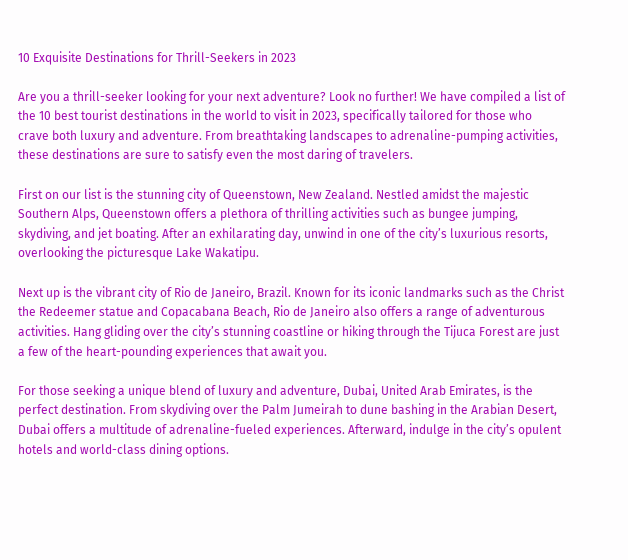10 Exquisite Destinations for Thrill-Seekers in 2023

Are you a thrill-seeker looking for your next adventure? Look no further! We have compiled a list of the 10 best tourist destinations in the world to visit in 2023, specifically tailored for those who crave both luxury and adventure. From breathtaking landscapes to adrenaline-pumping activities, these destinations are sure to satisfy even the most daring of travelers.

First on our list is the stunning city of Queenstown, New Zealand. Nestled amidst the majestic Southern Alps, Queenstown offers a plethora of thrilling activities such as bungee jumping, skydiving, and jet boating. After an exhilarating day, unwind in one of the city’s luxurious resorts, overlooking the picturesque Lake Wakatipu.

Next up is the vibrant city of Rio de Janeiro, Brazil. Known for its iconic landmarks such as the Christ the Redeemer statue and Copacabana Beach, Rio de Janeiro also offers a range of adventurous activities. Hang gliding over the city’s stunning coastline or hiking through the Tijuca Forest are just a few of the heart-pounding experiences that await you.

For those seeking a unique blend of luxury and adventure, Dubai, United Arab Emirates, is the perfect destination. From skydiving over the Palm Jumeirah to dune bashing in the Arabian Desert, Dubai offers a multitude of adrenaline-fueled experiences. Afterward, indulge in the city’s opulent hotels and world-class dining options.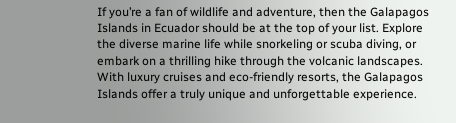If you’re a fan of wildlife and adventure, then the Galapagos Islands in Ecuador should be at the top of your list. Explore the diverse marine life while snorkeling or scuba diving, or embark on a thrilling hike through the volcanic landscapes. With luxury cruises and eco-friendly resorts, the Galapagos Islands offer a truly unique and unforgettable experience.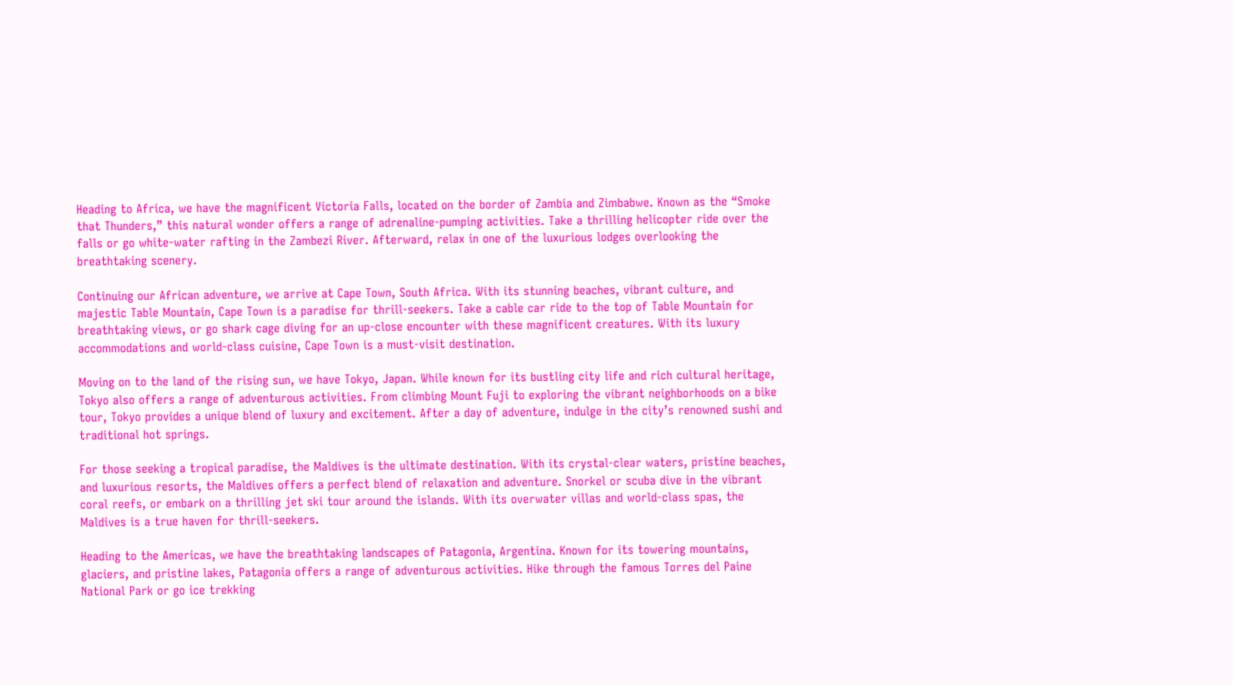Heading to Africa, we have the magnificent Victoria Falls, located on the border of Zambia and Zimbabwe. Known as the “Smoke that Thunders,” this natural wonder offers a range of adrenaline-pumping activities. Take a thrilling helicopter ride over the falls or go white-water rafting in the Zambezi River. Afterward, relax in one of the luxurious lodges overlooking the breathtaking scenery.

Continuing our African adventure, we arrive at Cape Town, South Africa. With its stunning beaches, vibrant culture, and majestic Table Mountain, Cape Town is a paradise for thrill-seekers. Take a cable car ride to the top of Table Mountain for breathtaking views, or go shark cage diving for an up-close encounter with these magnificent creatures. With its luxury accommodations and world-class cuisine, Cape Town is a must-visit destination.

Moving on to the land of the rising sun, we have Tokyo, Japan. While known for its bustling city life and rich cultural heritage, Tokyo also offers a range of adventurous activities. From climbing Mount Fuji to exploring the vibrant neighborhoods on a bike tour, Tokyo provides a unique blend of luxury and excitement. After a day of adventure, indulge in the city’s renowned sushi and traditional hot springs.

For those seeking a tropical paradise, the Maldives is the ultimate destination. With its crystal-clear waters, pristine beaches, and luxurious resorts, the Maldives offers a perfect blend of relaxation and adventure. Snorkel or scuba dive in the vibrant coral reefs, or embark on a thrilling jet ski tour around the islands. With its overwater villas and world-class spas, the Maldives is a true haven for thrill-seekers.

Heading to the Americas, we have the breathtaking landscapes of Patagonia, Argentina. Known for its towering mountains, glaciers, and pristine lakes, Patagonia offers a range of adventurous activities. Hike through the famous Torres del Paine National Park or go ice trekking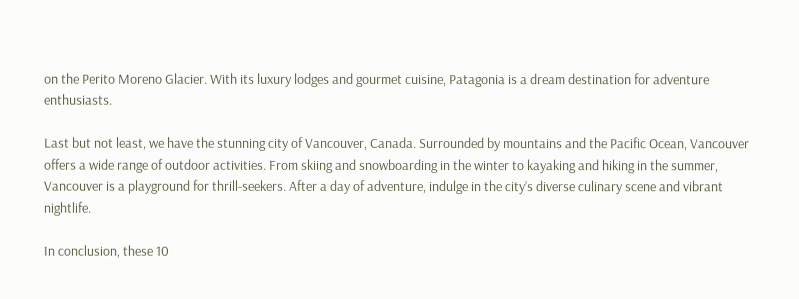on the Perito Moreno Glacier. With its luxury lodges and gourmet cuisine, Patagonia is a dream destination for adventure enthusiasts.

Last but not least, we have the stunning city of Vancouver, Canada. Surrounded by mountains and the Pacific Ocean, Vancouver offers a wide range of outdoor activities. From skiing and snowboarding in the winter to kayaking and hiking in the summer, Vancouver is a playground for thrill-seekers. After a day of adventure, indulge in the city’s diverse culinary scene and vibrant nightlife.

In conclusion, these 10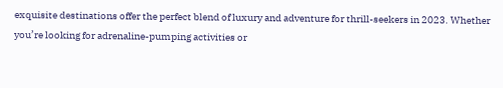exquisite destinations offer the perfect blend of luxury and adventure for thrill-seekers in 2023. Whether you’re looking for adrenaline-pumping activities or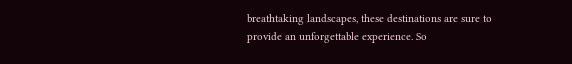breathtaking landscapes, these destinations are sure to provide an unforgettable experience. So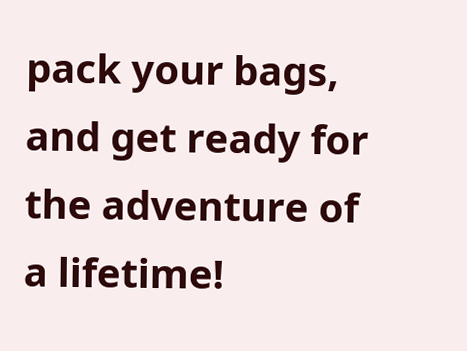pack your bags, and get ready for the adventure of a lifetime!